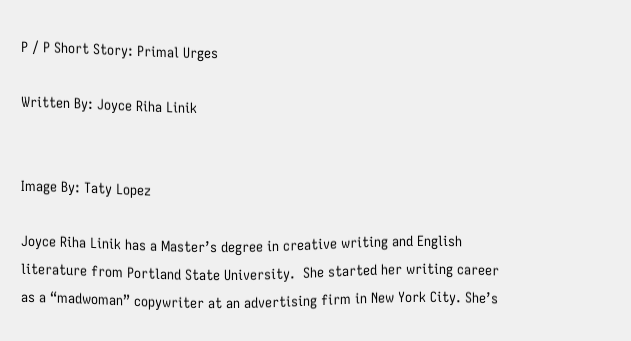P / P Short Story: Primal Urges

Written By: Joyce Riha Linik


Image By: Taty Lopez

Joyce Riha Linik has a Master’s degree in creative writing and English literature from Portland State University.  She started her writing career as a “madwoman” copywriter at an advertising firm in New York City. She’s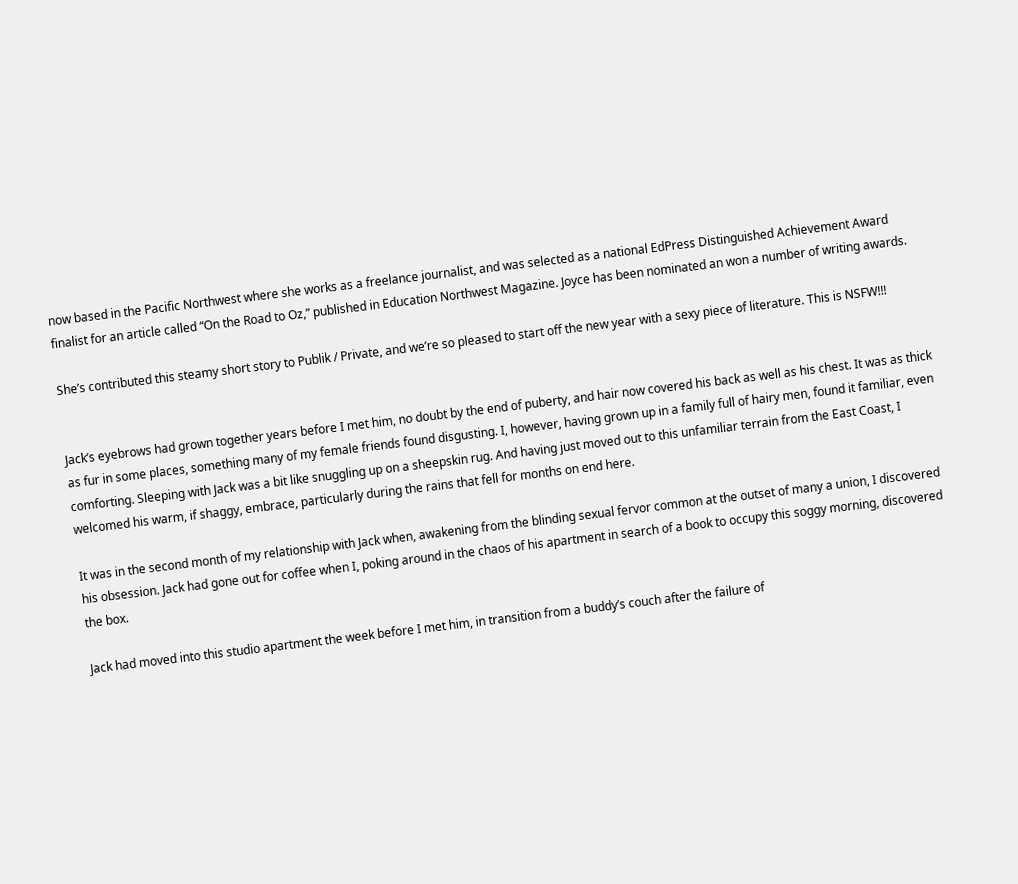now based in the Pacific Northwest where she works as a freelance journalist, and was selected as a national EdPress Distinguished Achievement Award finalist for an article called “On the Road to Oz,” published in Education Northwest Magazine. Joyce has been nominated an won a number of writing awards.

She’s contributed this steamy short story to Publik / Private, and we’re so pleased to start off the new year with a sexy piece of literature. This is NSFW!!!


Jack’s eyebrows had grown together years before I met him, no doubt by the end of puberty, and hair now covered his back as well as his chest. It was as thick as fur in some places, something many of my female friends found disgusting. I, however, having grown up in a family full of hairy men, found it familiar, even comforting. Sleeping with Jack was a bit like snuggling up on a sheepskin rug. And having just moved out to this unfamiliar terrain from the East Coast, I welcomed his warm, if shaggy, embrace, particularly during the rains that fell for months on end here.

It was in the second month of my relationship with Jack when, awakening from the blinding sexual fervor common at the outset of many a union, I discovered his obsession. Jack had gone out for coffee when I, poking around in the chaos of his apartment in search of a book to occupy this soggy morning, discovered the box.

Jack had moved into this studio apartment the week before I met him, in transition from a buddy’s couch after the failure of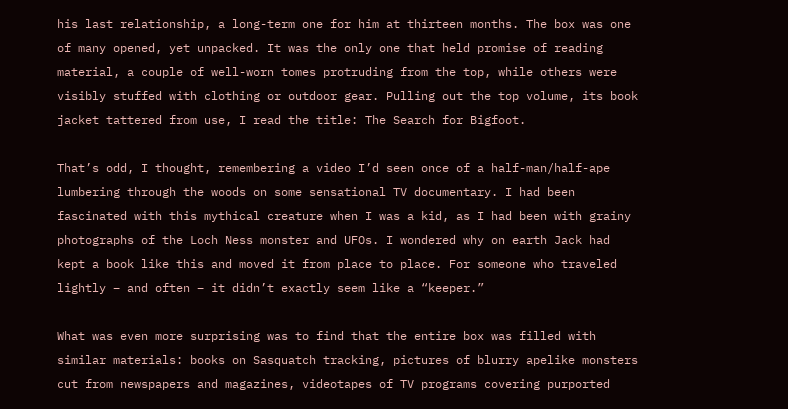his last relationship, a long-term one for him at thirteen months. The box was one of many opened, yet unpacked. It was the only one that held promise of reading material, a couple of well-worn tomes protruding from the top, while others were visibly stuffed with clothing or outdoor gear. Pulling out the top volume, its book jacket tattered from use, I read the title: The Search for Bigfoot.

That’s odd, I thought, remembering a video I’d seen once of a half-man/half-ape lumbering through the woods on some sensational TV documentary. I had been fascinated with this mythical creature when I was a kid, as I had been with grainy photographs of the Loch Ness monster and UFOs. I wondered why on earth Jack had kept a book like this and moved it from place to place. For someone who traveled lightly – and often – it didn’t exactly seem like a “keeper.”

What was even more surprising was to find that the entire box was filled with similar materials: books on Sasquatch tracking, pictures of blurry apelike monsters cut from newspapers and magazines, videotapes of TV programs covering purported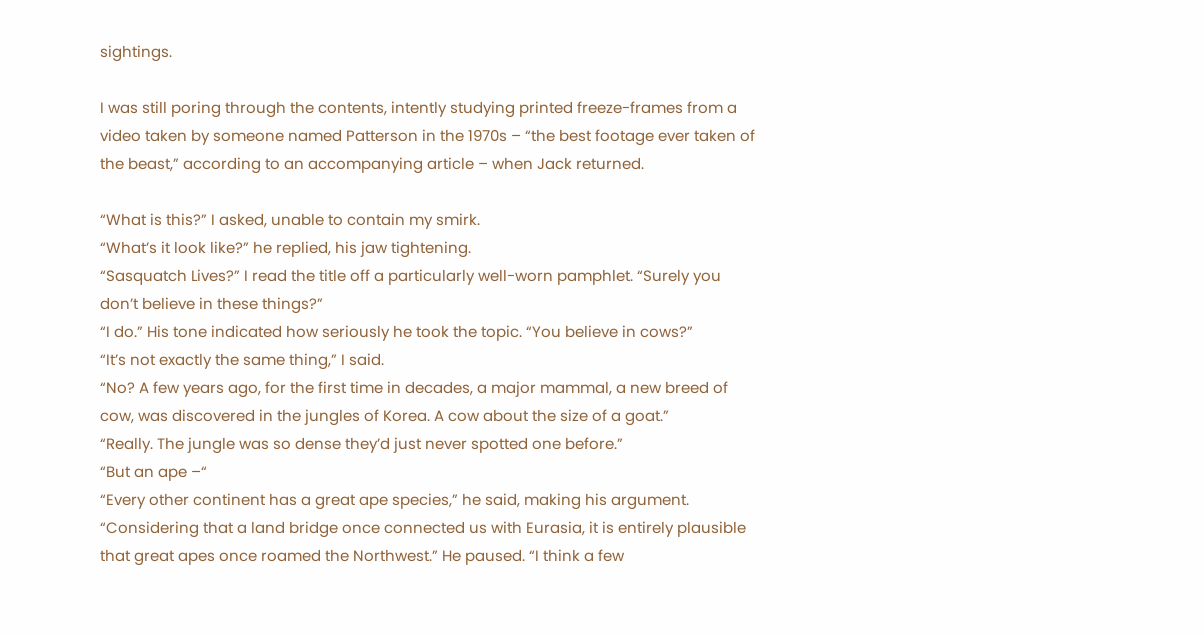sightings.

I was still poring through the contents, intently studying printed freeze-frames from a video taken by someone named Patterson in the 1970s – “the best footage ever taken of the beast,” according to an accompanying article – when Jack returned.

“What is this?” I asked, unable to contain my smirk.
“What’s it look like?” he replied, his jaw tightening.
“Sasquatch Lives?” I read the title off a particularly well-worn pamphlet. “Surely you don’t believe in these things?”
“I do.” His tone indicated how seriously he took the topic. “You believe in cows?”
“It’s not exactly the same thing,” I said.
“No? A few years ago, for the first time in decades, a major mammal, a new breed of cow, was discovered in the jungles of Korea. A cow about the size of a goat.”
“Really. The jungle was so dense they’d just never spotted one before.”
“But an ape –“
“Every other continent has a great ape species,” he said, making his argument. “Considering that a land bridge once connected us with Eurasia, it is entirely plausible that great apes once roamed the Northwest.” He paused. “I think a few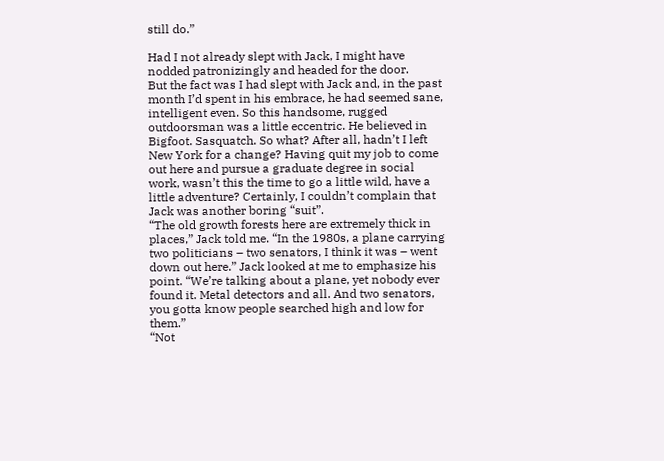still do.”

Had I not already slept with Jack, I might have nodded patronizingly and headed for the door.
But the fact was I had slept with Jack and, in the past month I’d spent in his embrace, he had seemed sane, intelligent even. So this handsome, rugged outdoorsman was a little eccentric. He believed in Bigfoot. Sasquatch. So what? After all, hadn’t I left New York for a change? Having quit my job to come out here and pursue a graduate degree in social work, wasn’t this the time to go a little wild, have a little adventure? Certainly, I couldn’t complain that Jack was another boring “suit”.
“The old growth forests here are extremely thick in places,” Jack told me. “In the 1980s, a plane carrying two politicians – two senators, I think it was – went down out here.” Jack looked at me to emphasize his point. “We’re talking about a plane, yet nobody ever found it. Metal detectors and all. And two senators, you gotta know people searched high and low for them.”
“Not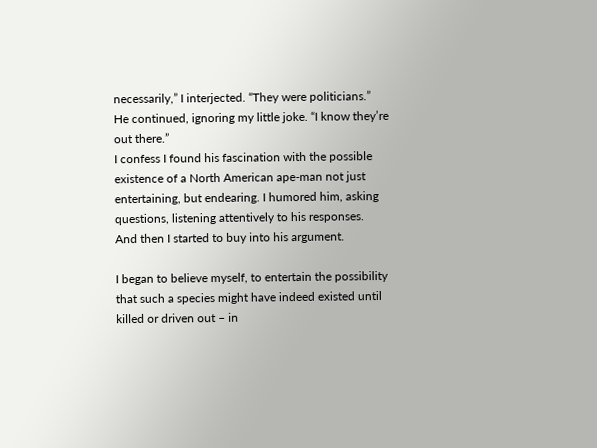necessarily,” I interjected. “They were politicians.”
He continued, ignoring my little joke. “I know they’re out there.”
I confess I found his fascination with the possible existence of a North American ape-man not just entertaining, but endearing. I humored him, asking questions, listening attentively to his responses.
And then I started to buy into his argument.

I began to believe myself, to entertain the possibility that such a species might have indeed existed until killed or driven out – in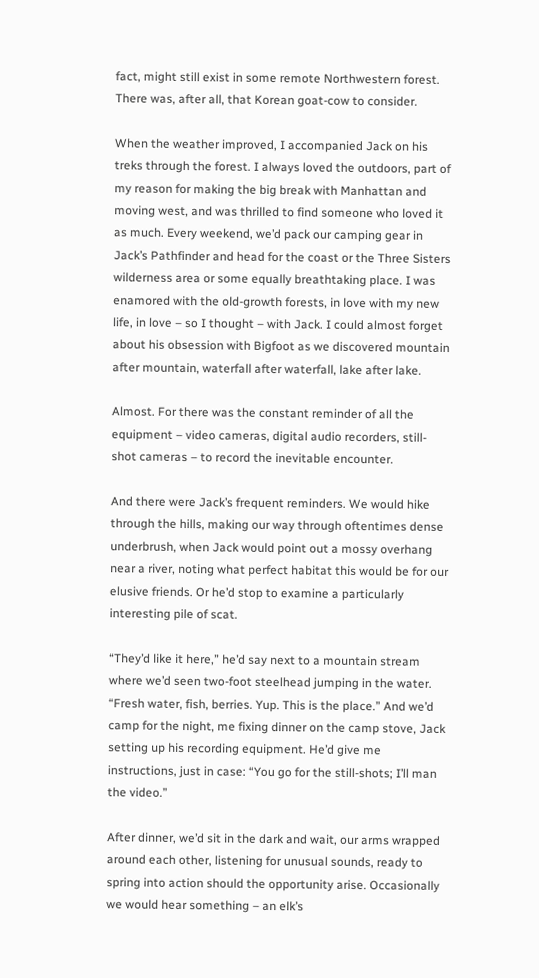fact, might still exist in some remote Northwestern forest. There was, after all, that Korean goat-cow to consider.

When the weather improved, I accompanied Jack on his treks through the forest. I always loved the outdoors, part of my reason for making the big break with Manhattan and moving west, and was thrilled to find someone who loved it as much. Every weekend, we’d pack our camping gear in Jack’s Pathfinder and head for the coast or the Three Sisters wilderness area or some equally breathtaking place. I was enamored with the old-growth forests, in love with my new life, in love – so I thought – with Jack. I could almost forget about his obsession with Bigfoot as we discovered mountain after mountain, waterfall after waterfall, lake after lake.

Almost. For there was the constant reminder of all the equipment – video cameras, digital audio recorders, still-shot cameras – to record the inevitable encounter.

And there were Jack’s frequent reminders. We would hike through the hills, making our way through oftentimes dense underbrush, when Jack would point out a mossy overhang near a river, noting what perfect habitat this would be for our elusive friends. Or he’d stop to examine a particularly interesting pile of scat.

“They’d like it here,” he’d say next to a mountain stream where we’d seen two-foot steelhead jumping in the water. “Fresh water, fish, berries. Yup. This is the place.” And we’d camp for the night, me fixing dinner on the camp stove, Jack setting up his recording equipment. He’d give me instructions, just in case: “You go for the still-shots; I’ll man the video.”

After dinner, we’d sit in the dark and wait, our arms wrapped around each other, listening for unusual sounds, ready to spring into action should the opportunity arise. Occasionally we would hear something – an elk’s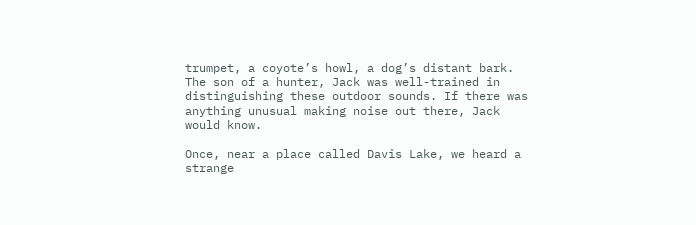trumpet, a coyote’s howl, a dog’s distant bark. The son of a hunter, Jack was well-trained in distinguishing these outdoor sounds. If there was anything unusual making noise out there, Jack would know.

Once, near a place called Davis Lake, we heard a strange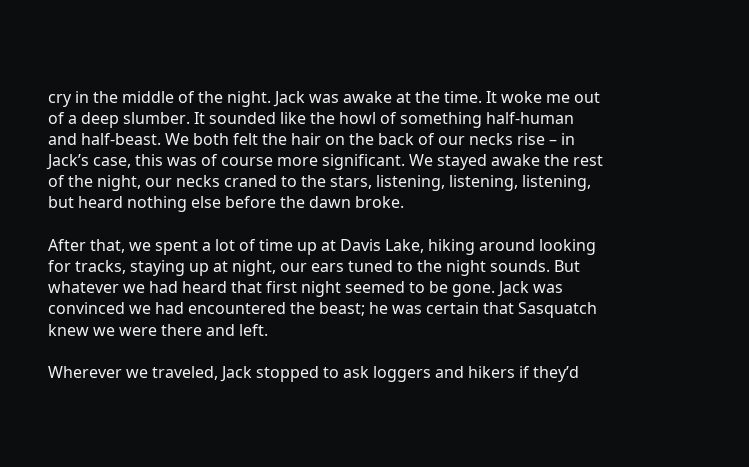cry in the middle of the night. Jack was awake at the time. It woke me out of a deep slumber. It sounded like the howl of something half-human and half-beast. We both felt the hair on the back of our necks rise – in Jack’s case, this was of course more significant. We stayed awake the rest of the night, our necks craned to the stars, listening, listening, listening, but heard nothing else before the dawn broke.

After that, we spent a lot of time up at Davis Lake, hiking around looking for tracks, staying up at night, our ears tuned to the night sounds. But whatever we had heard that first night seemed to be gone. Jack was convinced we had encountered the beast; he was certain that Sasquatch knew we were there and left.

Wherever we traveled, Jack stopped to ask loggers and hikers if they’d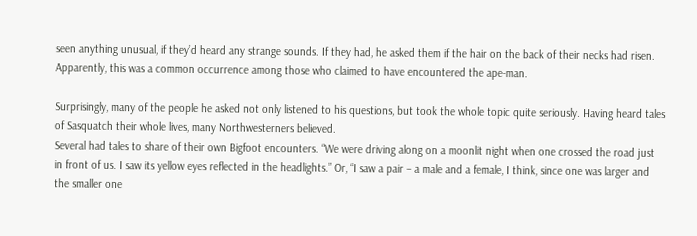seen anything unusual, if they’d heard any strange sounds. If they had, he asked them if the hair on the back of their necks had risen. Apparently, this was a common occurrence among those who claimed to have encountered the ape-man.

Surprisingly, many of the people he asked not only listened to his questions, but took the whole topic quite seriously. Having heard tales of Sasquatch their whole lives, many Northwesterners believed.
Several had tales to share of their own Bigfoot encounters. “We were driving along on a moonlit night when one crossed the road just in front of us. I saw its yellow eyes reflected in the headlights.” Or, “I saw a pair – a male and a female, I think, since one was larger and the smaller one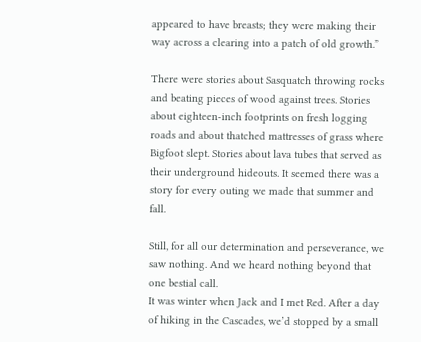appeared to have breasts; they were making their way across a clearing into a patch of old growth.”

There were stories about Sasquatch throwing rocks and beating pieces of wood against trees. Stories about eighteen-inch footprints on fresh logging roads and about thatched mattresses of grass where Bigfoot slept. Stories about lava tubes that served as their underground hideouts. It seemed there was a story for every outing we made that summer and fall.

Still, for all our determination and perseverance, we saw nothing. And we heard nothing beyond that one bestial call.
It was winter when Jack and I met Red. After a day of hiking in the Cascades, we’d stopped by a small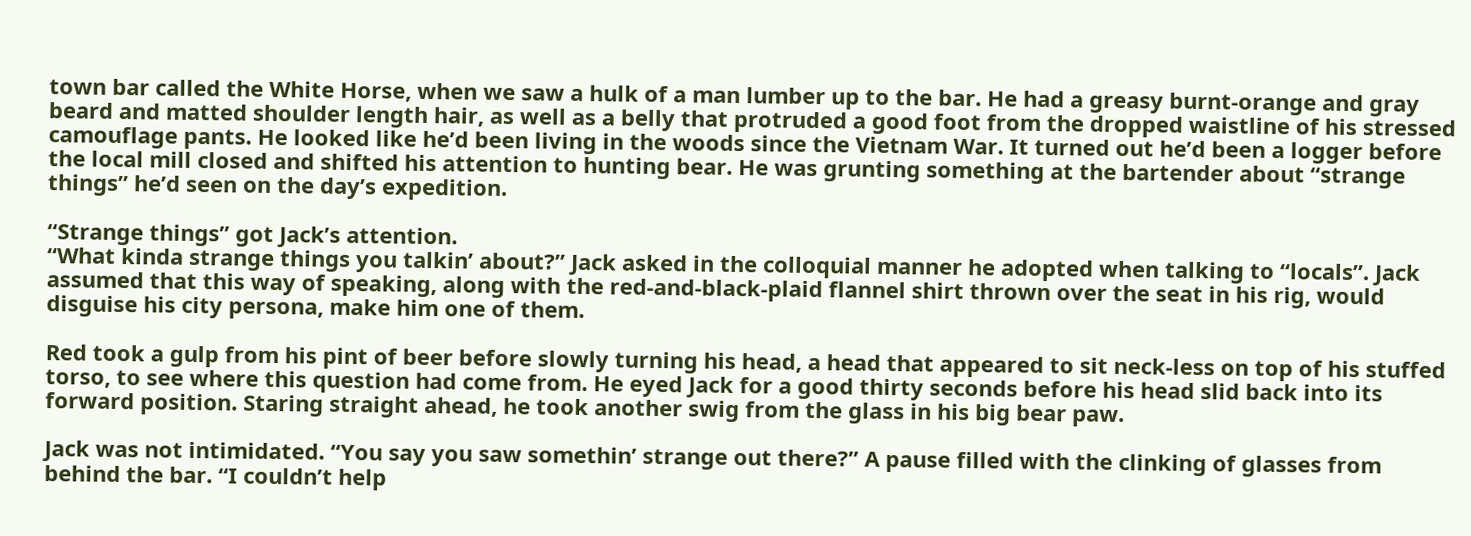town bar called the White Horse, when we saw a hulk of a man lumber up to the bar. He had a greasy burnt-orange and gray beard and matted shoulder length hair, as well as a belly that protruded a good foot from the dropped waistline of his stressed camouflage pants. He looked like he’d been living in the woods since the Vietnam War. It turned out he’d been a logger before the local mill closed and shifted his attention to hunting bear. He was grunting something at the bartender about “strange things” he’d seen on the day’s expedition.

“Strange things” got Jack’s attention.
“What kinda strange things you talkin’ about?” Jack asked in the colloquial manner he adopted when talking to “locals”. Jack assumed that this way of speaking, along with the red-and-black-plaid flannel shirt thrown over the seat in his rig, would disguise his city persona, make him one of them.

Red took a gulp from his pint of beer before slowly turning his head, a head that appeared to sit neck-less on top of his stuffed torso, to see where this question had come from. He eyed Jack for a good thirty seconds before his head slid back into its forward position. Staring straight ahead, he took another swig from the glass in his big bear paw.

Jack was not intimidated. “You say you saw somethin’ strange out there?” A pause filled with the clinking of glasses from behind the bar. “I couldn’t help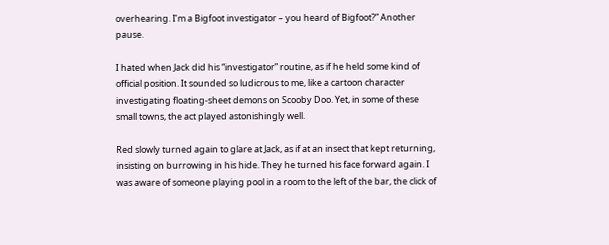overhearing. I’m a Bigfoot investigator – you heard of Bigfoot?” Another pause.

I hated when Jack did his “investigator” routine, as if he held some kind of official position. It sounded so ludicrous to me, like a cartoon character investigating floating-sheet demons on Scooby Doo. Yet, in some of these small towns, the act played astonishingly well.

Red slowly turned again to glare at Jack, as if at an insect that kept returning, insisting on burrowing in his hide. They he turned his face forward again. I was aware of someone playing pool in a room to the left of the bar, the click of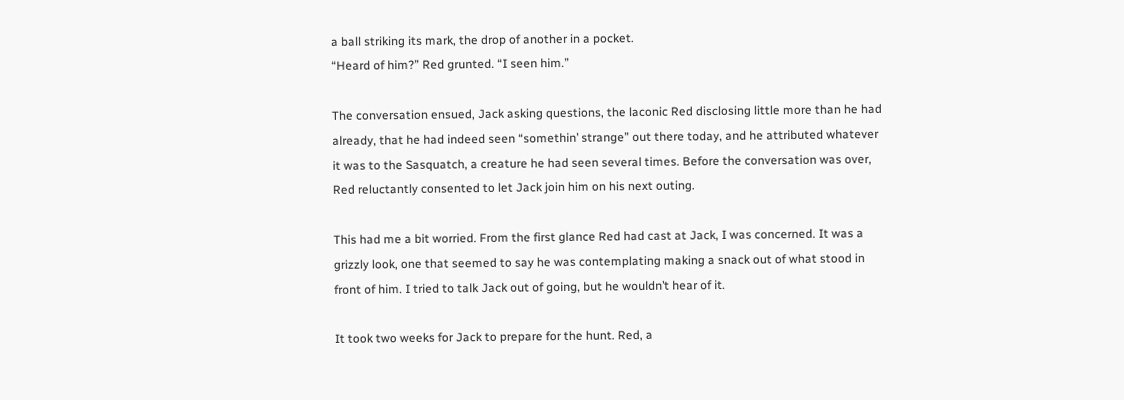a ball striking its mark, the drop of another in a pocket.
“Heard of him?” Red grunted. “I seen him.”

The conversation ensued, Jack asking questions, the laconic Red disclosing little more than he had already, that he had indeed seen “somethin’ strange” out there today, and he attributed whatever it was to the Sasquatch, a creature he had seen several times. Before the conversation was over, Red reluctantly consented to let Jack join him on his next outing.

This had me a bit worried. From the first glance Red had cast at Jack, I was concerned. It was a grizzly look, one that seemed to say he was contemplating making a snack out of what stood in front of him. I tried to talk Jack out of going, but he wouldn’t hear of it.

It took two weeks for Jack to prepare for the hunt. Red, a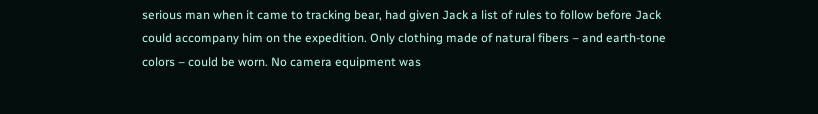serious man when it came to tracking bear, had given Jack a list of rules to follow before Jack could accompany him on the expedition. Only clothing made of natural fibers – and earth-tone colors – could be worn. No camera equipment was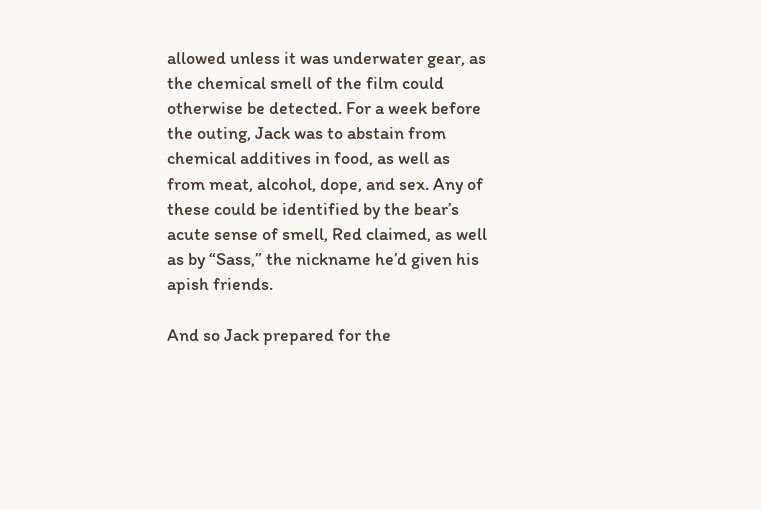allowed unless it was underwater gear, as the chemical smell of the film could otherwise be detected. For a week before the outing, Jack was to abstain from chemical additives in food, as well as from meat, alcohol, dope, and sex. Any of these could be identified by the bear’s acute sense of smell, Red claimed, as well as by “Sass,” the nickname he’d given his apish friends.

And so Jack prepared for the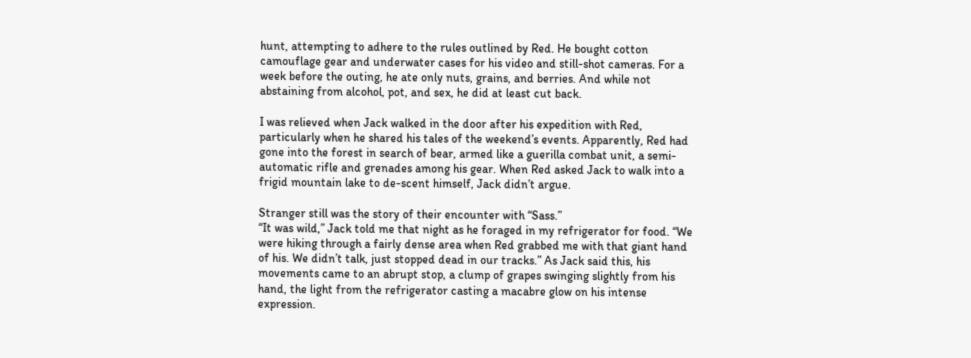hunt, attempting to adhere to the rules outlined by Red. He bought cotton camouflage gear and underwater cases for his video and still-shot cameras. For a week before the outing, he ate only nuts, grains, and berries. And while not abstaining from alcohol, pot, and sex, he did at least cut back.

I was relieved when Jack walked in the door after his expedition with Red, particularly when he shared his tales of the weekend’s events. Apparently, Red had gone into the forest in search of bear, armed like a guerilla combat unit, a semi-automatic rifle and grenades among his gear. When Red asked Jack to walk into a frigid mountain lake to de-scent himself, Jack didn’t argue.

Stranger still was the story of their encounter with “Sass.”
“It was wild,” Jack told me that night as he foraged in my refrigerator for food. “We were hiking through a fairly dense area when Red grabbed me with that giant hand of his. We didn’t talk, just stopped dead in our tracks.” As Jack said this, his movements came to an abrupt stop, a clump of grapes swinging slightly from his hand, the light from the refrigerator casting a macabre glow on his intense expression.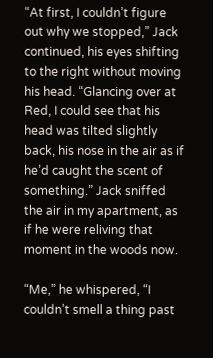“At first, I couldn’t figure out why we stopped,” Jack continued, his eyes shifting to the right without moving his head. “Glancing over at Red, I could see that his head was tilted slightly back, his nose in the air as if he’d caught the scent of something.” Jack sniffed the air in my apartment, as if he were reliving that moment in the woods now.

“Me,” he whispered, “I couldn’t smell a thing past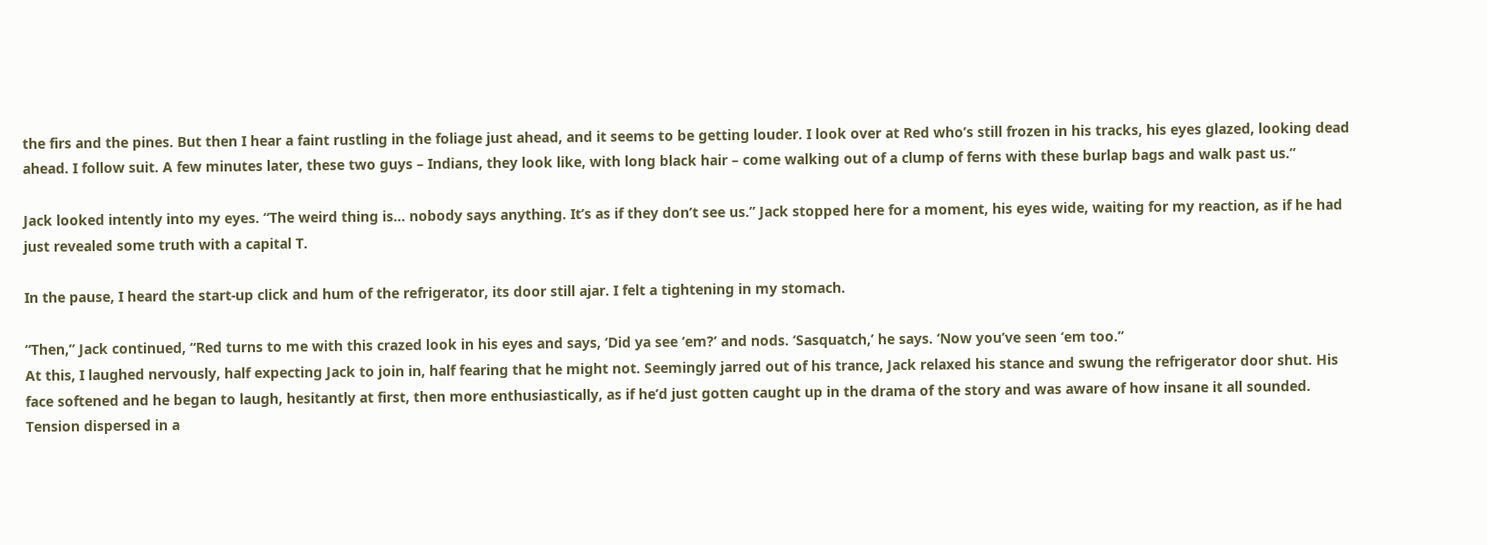the firs and the pines. But then I hear a faint rustling in the foliage just ahead, and it seems to be getting louder. I look over at Red who’s still frozen in his tracks, his eyes glazed, looking dead ahead. I follow suit. A few minutes later, these two guys – Indians, they look like, with long black hair – come walking out of a clump of ferns with these burlap bags and walk past us.”

Jack looked intently into my eyes. “The weird thing is… nobody says anything. It’s as if they don’t see us.” Jack stopped here for a moment, his eyes wide, waiting for my reaction, as if he had just revealed some truth with a capital T.

In the pause, I heard the start-up click and hum of the refrigerator, its door still ajar. I felt a tightening in my stomach.

“Then,” Jack continued, “Red turns to me with this crazed look in his eyes and says, ‘Did ya see ‘em?’ and nods. ‘Sasquatch,’ he says. ‘Now you’ve seen ‘em too.”
At this, I laughed nervously, half expecting Jack to join in, half fearing that he might not. Seemingly jarred out of his trance, Jack relaxed his stance and swung the refrigerator door shut. His face softened and he began to laugh, hesitantly at first, then more enthusiastically, as if he’d just gotten caught up in the drama of the story and was aware of how insane it all sounded. Tension dispersed in a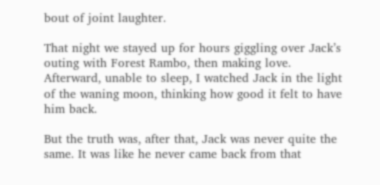bout of joint laughter.

That night we stayed up for hours giggling over Jack’s outing with Forest Rambo, then making love. Afterward, unable to sleep, I watched Jack in the light of the waning moon, thinking how good it felt to have him back.

But the truth was, after that, Jack was never quite the same. It was like he never came back from that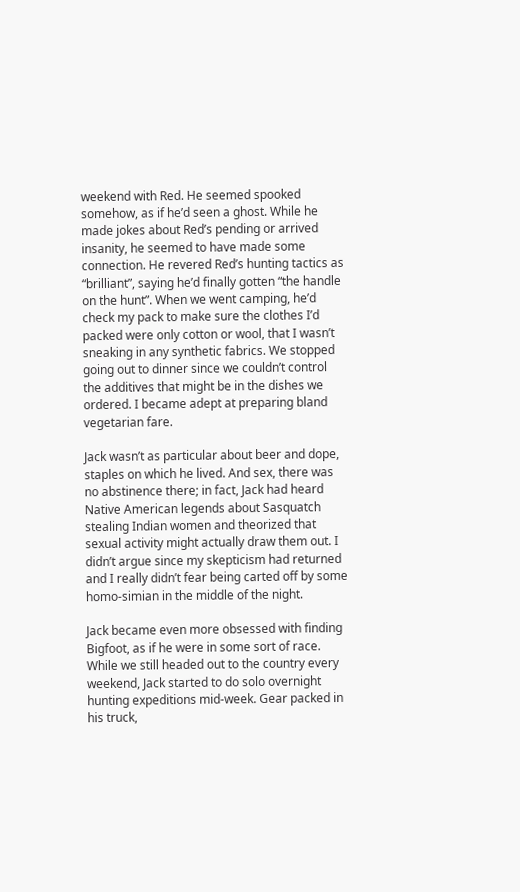weekend with Red. He seemed spooked somehow, as if he’d seen a ghost. While he made jokes about Red’s pending or arrived insanity, he seemed to have made some connection. He revered Red’s hunting tactics as “brilliant”, saying he’d finally gotten “the handle on the hunt”. When we went camping, he’d check my pack to make sure the clothes I’d packed were only cotton or wool, that I wasn’t sneaking in any synthetic fabrics. We stopped going out to dinner since we couldn’t control the additives that might be in the dishes we ordered. I became adept at preparing bland vegetarian fare.

Jack wasn’t as particular about beer and dope, staples on which he lived. And sex, there was no abstinence there; in fact, Jack had heard Native American legends about Sasquatch stealing Indian women and theorized that sexual activity might actually draw them out. I didn’t argue since my skepticism had returned and I really didn’t fear being carted off by some homo-simian in the middle of the night.

Jack became even more obsessed with finding Bigfoot, as if he were in some sort of race. While we still headed out to the country every weekend, Jack started to do solo overnight hunting expeditions mid-week. Gear packed in his truck,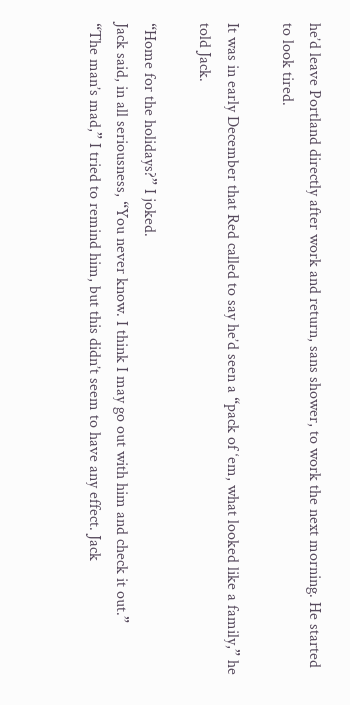he’d leave Portland directly after work and return, sans shower, to work the next morning. He started to look tired.

It was in early December that Red called to say he’d seen a “pack of ‘em, what looked like a family,” he told Jack.

“Home for the holidays?” I joked.
Jack said, in all seriousness, “You never know. I think I may go out with him and check it out.”
“The man’s mad,” I tried to remind him, but this didn’t seem to have any effect. Jack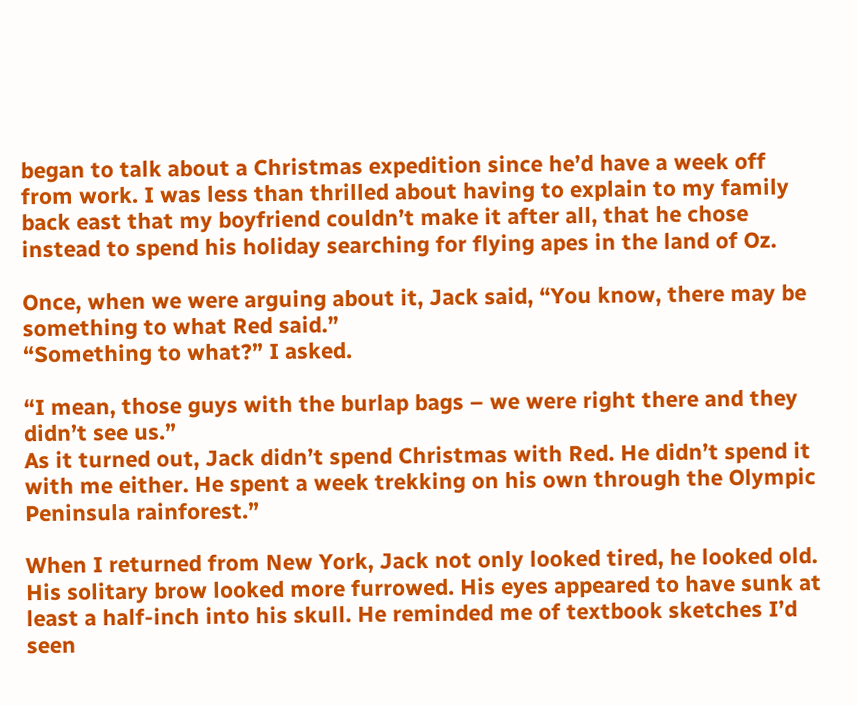began to talk about a Christmas expedition since he’d have a week off from work. I was less than thrilled about having to explain to my family back east that my boyfriend couldn’t make it after all, that he chose instead to spend his holiday searching for flying apes in the land of Oz.

Once, when we were arguing about it, Jack said, “You know, there may be something to what Red said.”
“Something to what?” I asked.

“I mean, those guys with the burlap bags – we were right there and they didn’t see us.”
As it turned out, Jack didn’t spend Christmas with Red. He didn’t spend it with me either. He spent a week trekking on his own through the Olympic Peninsula rainforest.”

When I returned from New York, Jack not only looked tired, he looked old. His solitary brow looked more furrowed. His eyes appeared to have sunk at least a half-inch into his skull. He reminded me of textbook sketches I’d seen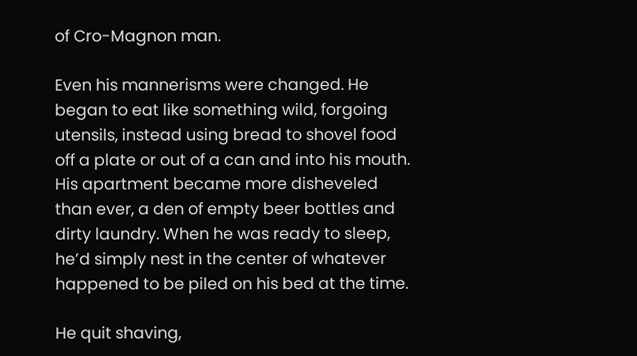of Cro-Magnon man.

Even his mannerisms were changed. He began to eat like something wild, forgoing utensils, instead using bread to shovel food off a plate or out of a can and into his mouth. His apartment became more disheveled than ever, a den of empty beer bottles and dirty laundry. When he was ready to sleep, he’d simply nest in the center of whatever happened to be piled on his bed at the time.

He quit shaving,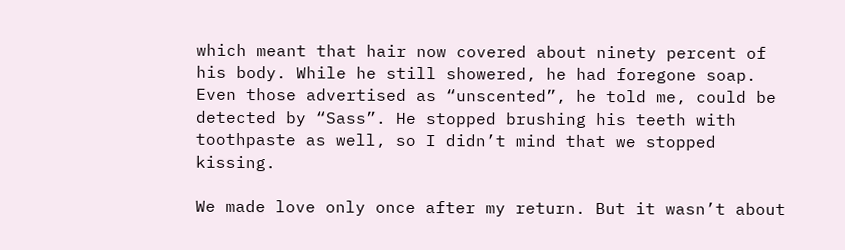which meant that hair now covered about ninety percent of his body. While he still showered, he had foregone soap. Even those advertised as “unscented”, he told me, could be detected by “Sass”. He stopped brushing his teeth with toothpaste as well, so I didn’t mind that we stopped kissing.

We made love only once after my return. But it wasn’t about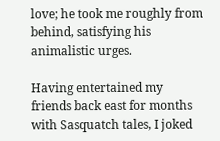love; he took me roughly from behind, satisfying his animalistic urges.

Having entertained my friends back east for months with Sasquatch tales, I joked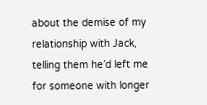about the demise of my relationship with Jack, telling them he’d left me for someone with longer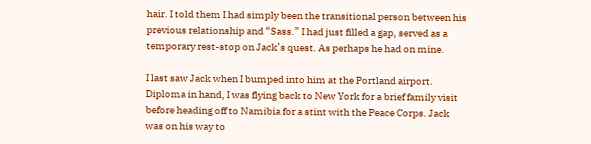hair. I told them I had simply been the transitional person between his previous relationship and “Sass.” I had just filled a gap, served as a temporary rest-stop on Jack’s quest. As perhaps he had on mine.

I last saw Jack when I bumped into him at the Portland airport. Diploma in hand, I was flying back to New York for a brief family visit before heading off to Namibia for a stint with the Peace Corps. Jack was on his way to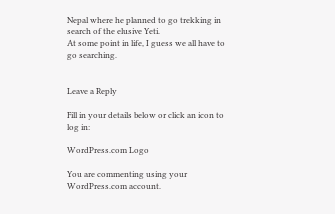Nepal where he planned to go trekking in search of the elusive Yeti.
At some point in life, I guess we all have to go searching.


Leave a Reply

Fill in your details below or click an icon to log in:

WordPress.com Logo

You are commenting using your WordPress.com account.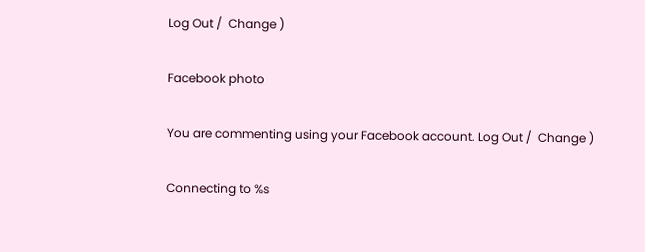Log Out /  Change )

Facebook photo

You are commenting using your Facebook account. Log Out /  Change )

Connecting to %s